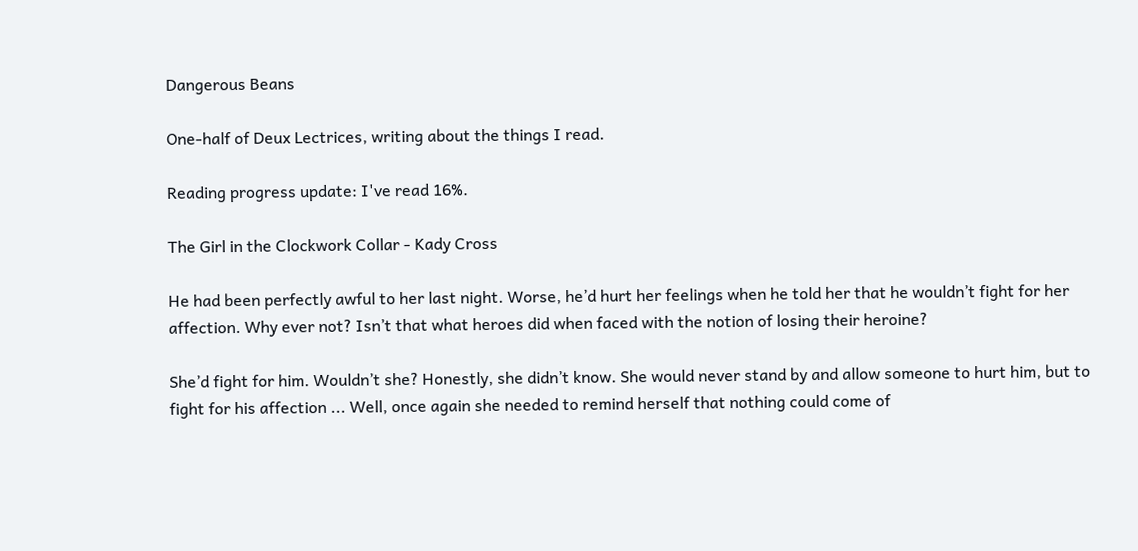Dangerous Beans

One-half of Deux Lectrices, writing about the things I read.

Reading progress update: I've read 16%.

The Girl in the Clockwork Collar - Kady Cross

He had been perfectly awful to her last night. Worse, he’d hurt her feelings when he told her that he wouldn’t fight for her affection. Why ever not? Isn’t that what heroes did when faced with the notion of losing their heroine?

She’d fight for him. Wouldn’t she? Honestly, she didn’t know. She would never stand by and allow someone to hurt him, but to fight for his affection ... Well, once again she needed to remind herself that nothing could come of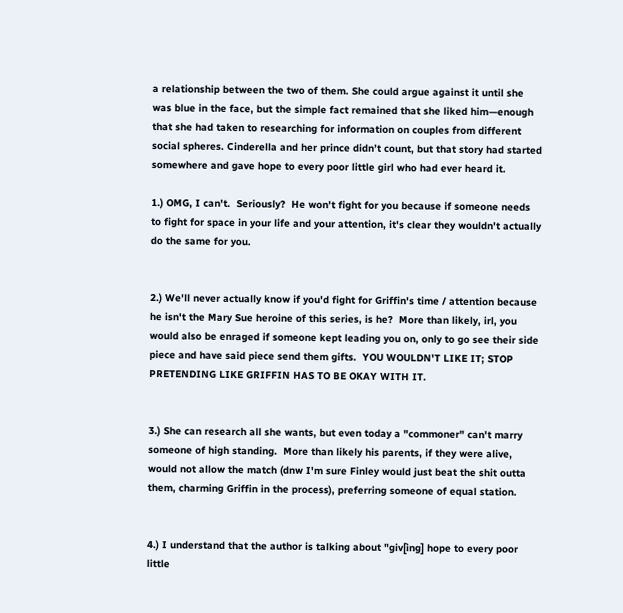a relationship between the two of them. She could argue against it until she was blue in the face, but the simple fact remained that she liked him—enough that she had taken to researching for information on couples from different social spheres. Cinderella and her prince didn’t count, but that story had started somewhere and gave hope to every poor little girl who had ever heard it.

1.) OMG, I can't.  Seriously?  He won't fight for you because if someone needs to fight for space in your life and your attention, it's clear they wouldn't actually do the same for you.


2.) We'll never actually know if you'd fight for Griffin's time / attention because he isn't the Mary Sue heroine of this series, is he?  More than likely, irl, you would also be enraged if someone kept leading you on, only to go see their side piece and have said piece send them gifts.  YOU WOULDN'T LIKE IT; STOP PRETENDING LIKE GRIFFIN HAS TO BE OKAY WITH IT.


3.) She can research all she wants, but even today a "commoner" can't marry someone of high standing.  More than likely his parents, if they were alive, would not allow the match (dnw I'm sure Finley would just beat the shit outta them, charming Griffin in the process), preferring someone of equal station.


4.) I understand that the author is talking about "giv[ing] hope to every poor little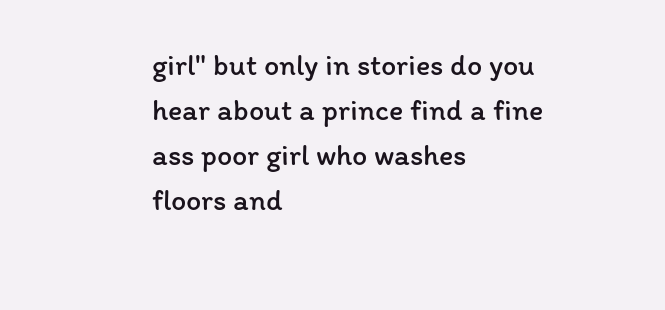girl" but only in stories do you hear about a prince find a fine ass poor girl who washes floors and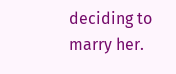deciding to marry her.